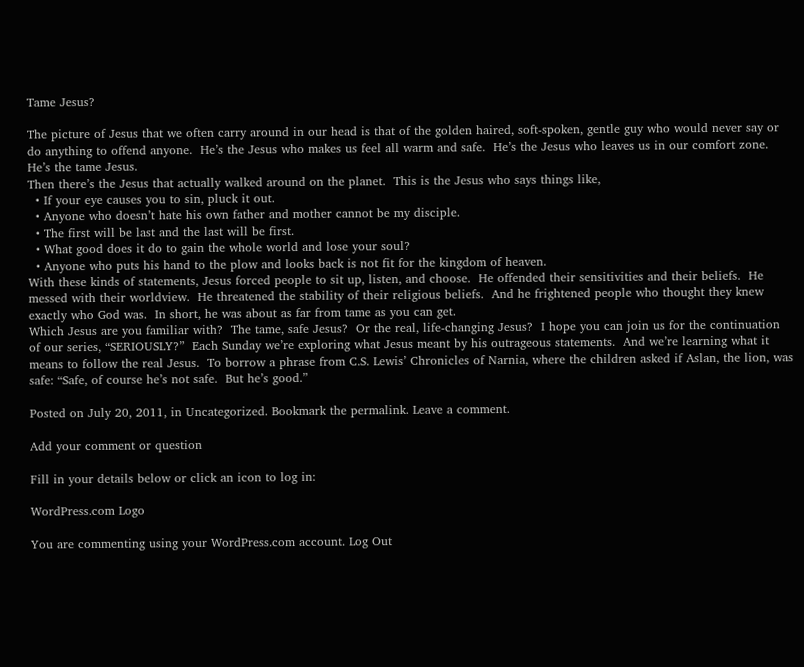Tame Jesus?

The picture of Jesus that we often carry around in our head is that of the golden haired, soft-spoken, gentle guy who would never say or do anything to offend anyone.  He’s the Jesus who makes us feel all warm and safe.  He’s the Jesus who leaves us in our comfort zone.  He’s the tame Jesus.
Then there’s the Jesus that actually walked around on the planet.  This is the Jesus who says things like,
  • If your eye causes you to sin, pluck it out.
  • Anyone who doesn’t hate his own father and mother cannot be my disciple.
  • The first will be last and the last will be first.
  • What good does it do to gain the whole world and lose your soul?
  • Anyone who puts his hand to the plow and looks back is not fit for the kingdom of heaven.
With these kinds of statements, Jesus forced people to sit up, listen, and choose.  He offended their sensitivities and their beliefs.  He messed with their worldview.  He threatened the stability of their religious beliefs.  And he frightened people who thought they knew exactly who God was.  In short, he was about as far from tame as you can get.
Which Jesus are you familiar with?  The tame, safe Jesus?  Or the real, life-changing Jesus?  I hope you can join us for the continuation of our series, “SERIOUSLY?”  Each Sunday we’re exploring what Jesus meant by his outrageous statements.  And we’re learning what it means to follow the real Jesus.  To borrow a phrase from C.S. Lewis’ Chronicles of Narnia, where the children asked if Aslan, the lion, was safe: “Safe, of course he’s not safe.  But he’s good.”

Posted on July 20, 2011, in Uncategorized. Bookmark the permalink. Leave a comment.

Add your comment or question

Fill in your details below or click an icon to log in:

WordPress.com Logo

You are commenting using your WordPress.com account. Log Out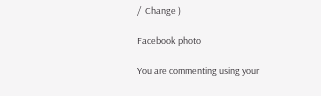/  Change )

Facebook photo

You are commenting using your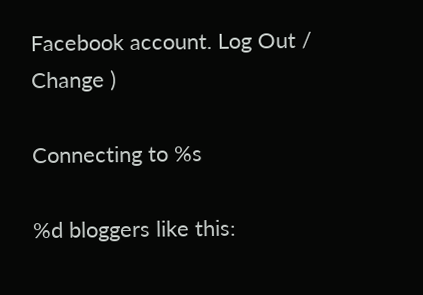Facebook account. Log Out /  Change )

Connecting to %s

%d bloggers like this: